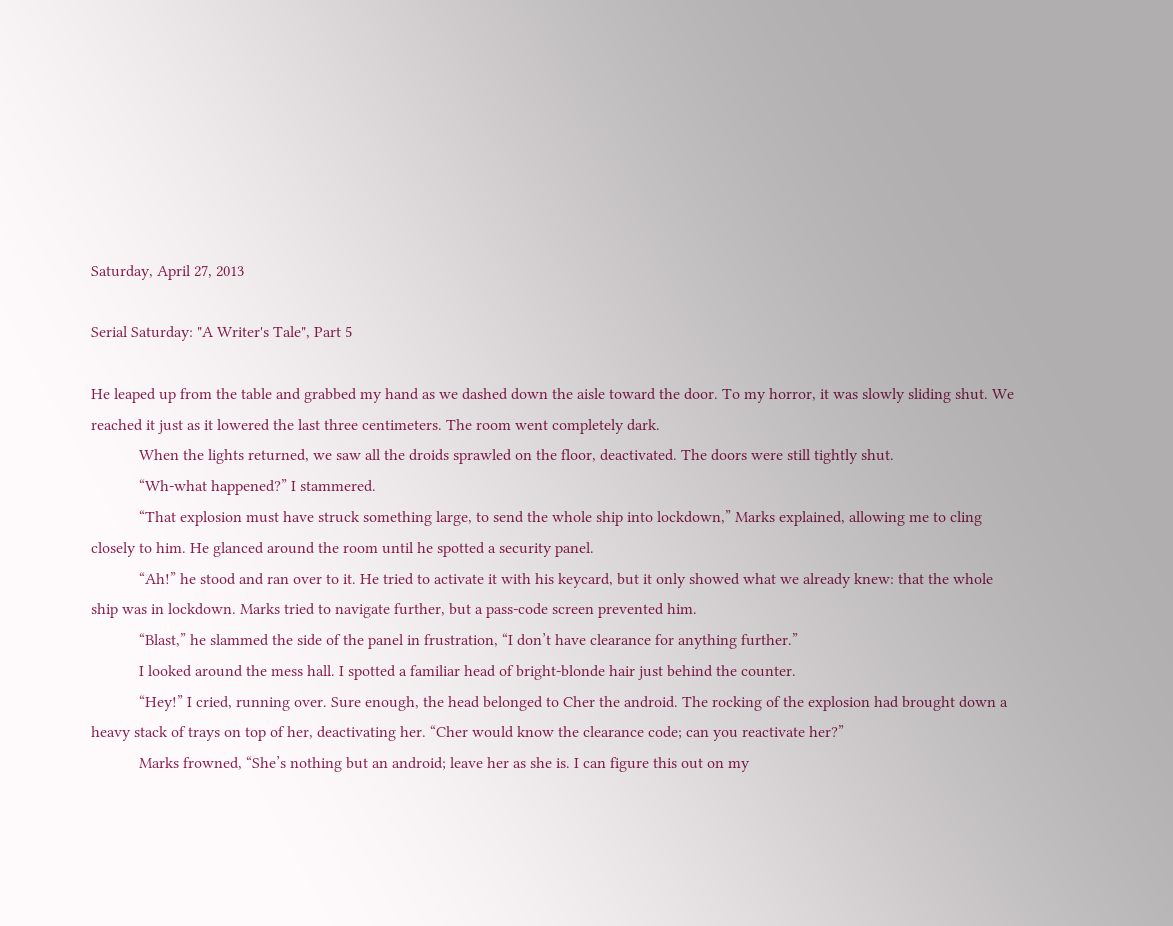Saturday, April 27, 2013

Serial Saturday: "A Writer's Tale", Part 5

He leaped up from the table and grabbed my hand as we dashed down the aisle toward the door. To my horror, it was slowly sliding shut. We reached it just as it lowered the last three centimeters. The room went completely dark.
            When the lights returned, we saw all the droids sprawled on the floor, deactivated. The doors were still tightly shut.
            “Wh-what happened?” I stammered.
            “That explosion must have struck something large, to send the whole ship into lockdown,” Marks explained, allowing me to cling closely to him. He glanced around the room until he spotted a security panel.
            “Ah!” he stood and ran over to it. He tried to activate it with his keycard, but it only showed what we already knew: that the whole ship was in lockdown. Marks tried to navigate further, but a pass-code screen prevented him.
            “Blast,” he slammed the side of the panel in frustration, “I don’t have clearance for anything further.”
            I looked around the mess hall. I spotted a familiar head of bright-blonde hair just behind the counter.
            “Hey!” I cried, running over. Sure enough, the head belonged to Cher the android. The rocking of the explosion had brought down a heavy stack of trays on top of her, deactivating her. “Cher would know the clearance code; can you reactivate her?”
            Marks frowned, “She’s nothing but an android; leave her as she is. I can figure this out on my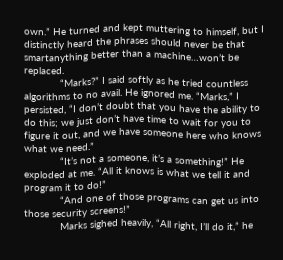own.” He turned and kept muttering to himself, but I distinctly heard the phrases should never be that smartanything better than a machine…won’t be replaced.
            “Marks?” I said softly as he tried countless algorithms to no avail. He ignored me. “Marks,” I persisted, “I don’t doubt that you have the ability to do this; we just don’t have time to wait for you to figure it out, and we have someone here who knows what we need.”
            “It’s not a someone, it’s a something!” He exploded at me. “All it knows is what we tell it and program it to do!”
            “And one of those programs can get us into those security screens!”
            Marks sighed heavily, “All right, I’ll do it,” he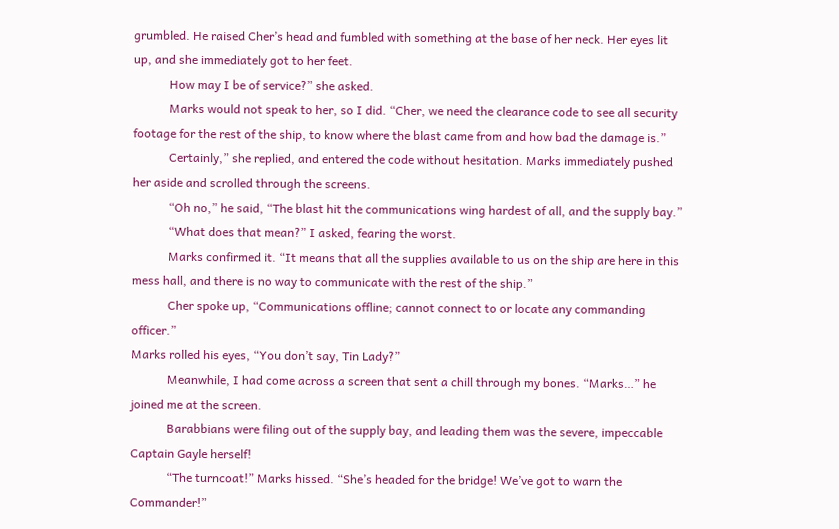grumbled. He raised Cher’s head and fumbled with something at the base of her neck. Her eyes lit up, and she immediately got to her feet.
            How may I be of service?” she asked.
            Marks would not speak to her, so I did. “Cher, we need the clearance code to see all security footage for the rest of the ship, to know where the blast came from and how bad the damage is.”
            Certainly,” she replied, and entered the code without hesitation. Marks immediately pushed her aside and scrolled through the screens.
            “Oh no,” he said, “The blast hit the communications wing hardest of all, and the supply bay.”
            “What does that mean?” I asked, fearing the worst.
            Marks confirmed it. “It means that all the supplies available to us on the ship are here in this mess hall, and there is no way to communicate with the rest of the ship.”
            Cher spoke up, “Communications offline; cannot connect to or locate any commanding officer.”
Marks rolled his eyes, “You don’t say, Tin Lady?”
            Meanwhile, I had come across a screen that sent a chill through my bones. “Marks…” he joined me at the screen.
            Barabbians were filing out of the supply bay, and leading them was the severe, impeccable Captain Gayle herself!
            “The turncoat!” Marks hissed. “She’s headed for the bridge! We’ve got to warn the Commander!”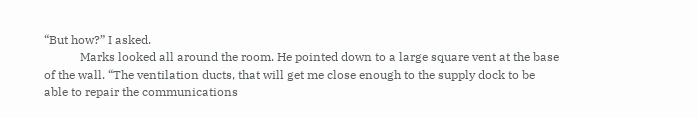“But how?” I asked.
            Marks looked all around the room. He pointed down to a large square vent at the base of the wall. “The ventilation ducts, that will get me close enough to the supply dock to be able to repair the communications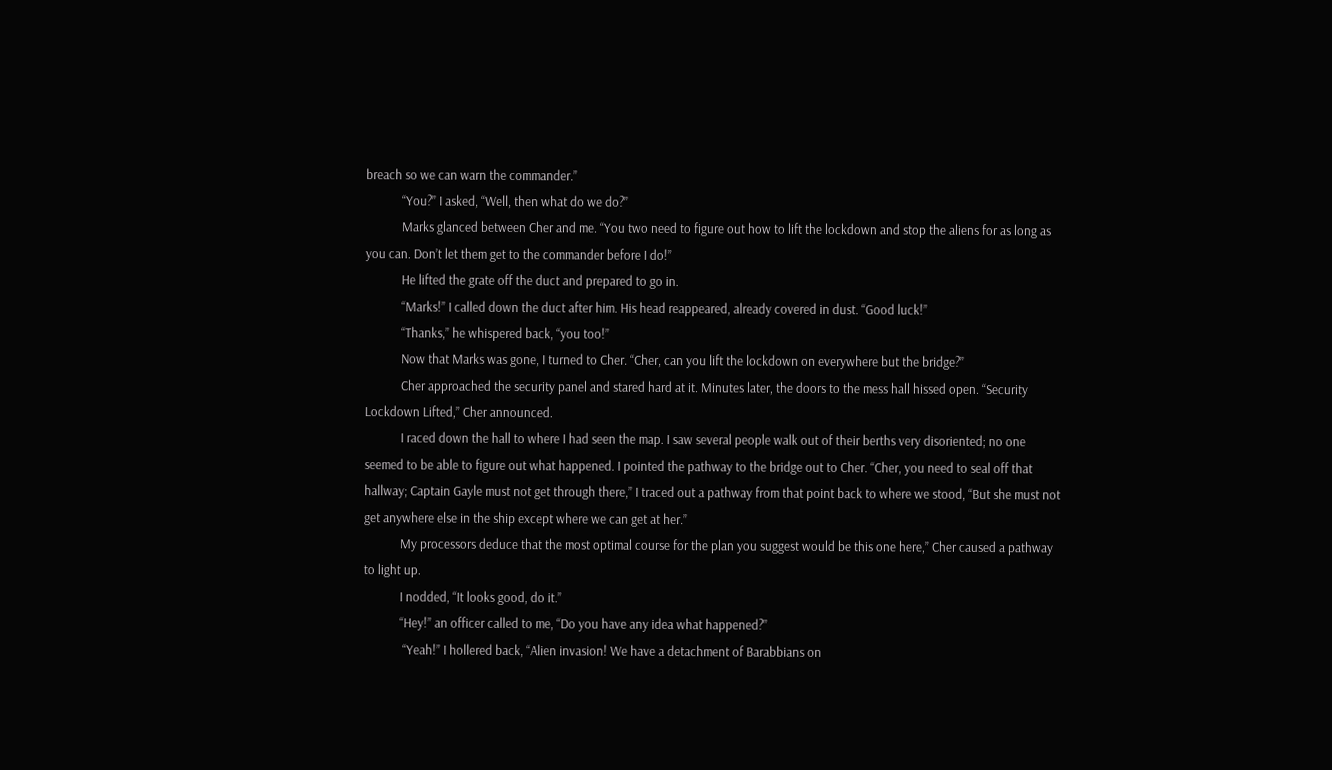breach so we can warn the commander.”
            “You?” I asked, “Well, then what do we do?”
            Marks glanced between Cher and me. “You two need to figure out how to lift the lockdown and stop the aliens for as long as you can. Don’t let them get to the commander before I do!”
            He lifted the grate off the duct and prepared to go in.
            “Marks!” I called down the duct after him. His head reappeared, already covered in dust. “Good luck!”
            “Thanks,” he whispered back, “you too!”
            Now that Marks was gone, I turned to Cher. “Cher, can you lift the lockdown on everywhere but the bridge?”
            Cher approached the security panel and stared hard at it. Minutes later, the doors to the mess hall hissed open. “Security Lockdown Lifted,” Cher announced.
            I raced down the hall to where I had seen the map. I saw several people walk out of their berths very disoriented; no one seemed to be able to figure out what happened. I pointed the pathway to the bridge out to Cher. “Cher, you need to seal off that hallway; Captain Gayle must not get through there,” I traced out a pathway from that point back to where we stood, “But she must not get anywhere else in the ship except where we can get at her.”
            My processors deduce that the most optimal course for the plan you suggest would be this one here,” Cher caused a pathway to light up.
            I nodded, “It looks good, do it.”
            “Hey!” an officer called to me, “Do you have any idea what happened?”
             “Yeah!” I hollered back, “Alien invasion! We have a detachment of Barabbians on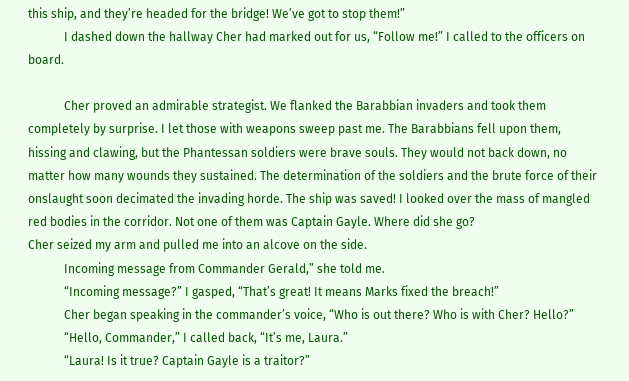this ship, and they’re headed for the bridge! We’ve got to stop them!”
            I dashed down the hallway Cher had marked out for us, “Follow me!” I called to the officers on board.

            Cher proved an admirable strategist. We flanked the Barabbian invaders and took them completely by surprise. I let those with weapons sweep past me. The Barabbians fell upon them, hissing and clawing, but the Phantessan soldiers were brave souls. They would not back down, no matter how many wounds they sustained. The determination of the soldiers and the brute force of their onslaught soon decimated the invading horde. The ship was saved! I looked over the mass of mangled red bodies in the corridor. Not one of them was Captain Gayle. Where did she go?
Cher seized my arm and pulled me into an alcove on the side.
            Incoming message from Commander Gerald,” she told me.
            “Incoming message?” I gasped, “That’s great! It means Marks fixed the breach!”
            Cher began speaking in the commander’s voice, “Who is out there? Who is with Cher? Hello?”
            “Hello, Commander,” I called back, “It’s me, Laura.”
            “Laura! Is it true? Captain Gayle is a traitor?”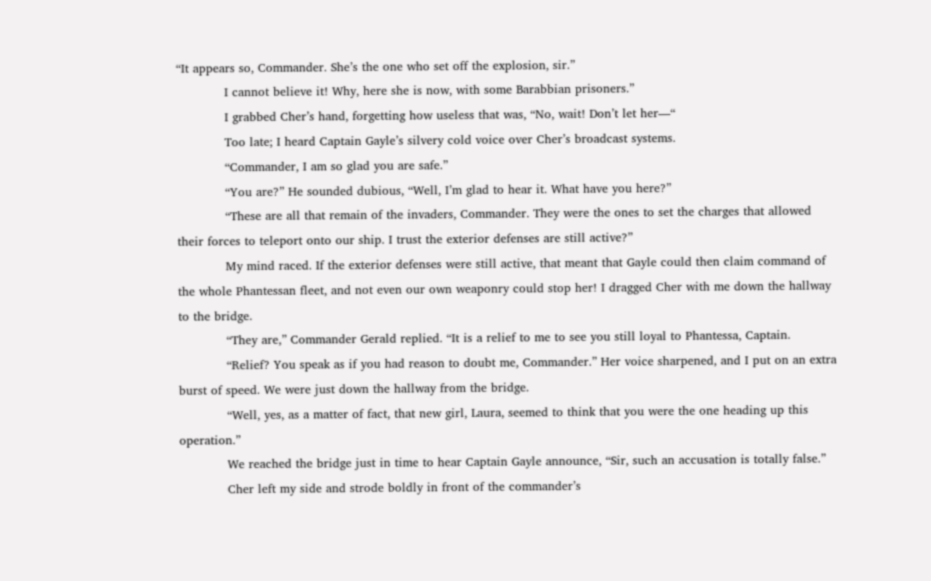“It appears so, Commander. She’s the one who set off the explosion, sir.”
            I cannot believe it! Why, here she is now, with some Barabbian prisoners.”
            I grabbed Cher’s hand, forgetting how useless that was, “No, wait! Don’t let her—“
            Too late; I heard Captain Gayle’s silvery cold voice over Cher’s broadcast systems.
            “Commander, I am so glad you are safe.”
            “You are?” He sounded dubious, “Well, I’m glad to hear it. What have you here?”
            “These are all that remain of the invaders, Commander. They were the ones to set the charges that allowed their forces to teleport onto our ship. I trust the exterior defenses are still active?”
            My mind raced. If the exterior defenses were still active, that meant that Gayle could then claim command of the whole Phantessan fleet, and not even our own weaponry could stop her! I dragged Cher with me down the hallway to the bridge.
            “They are,” Commander Gerald replied. “It is a relief to me to see you still loyal to Phantessa, Captain.
            “Relief? You speak as if you had reason to doubt me, Commander.” Her voice sharpened, and I put on an extra burst of speed. We were just down the hallway from the bridge.
            “Well, yes, as a matter of fact, that new girl, Laura, seemed to think that you were the one heading up this operation.”
            We reached the bridge just in time to hear Captain Gayle announce, “Sir, such an accusation is totally false.”
            Cher left my side and strode boldly in front of the commander’s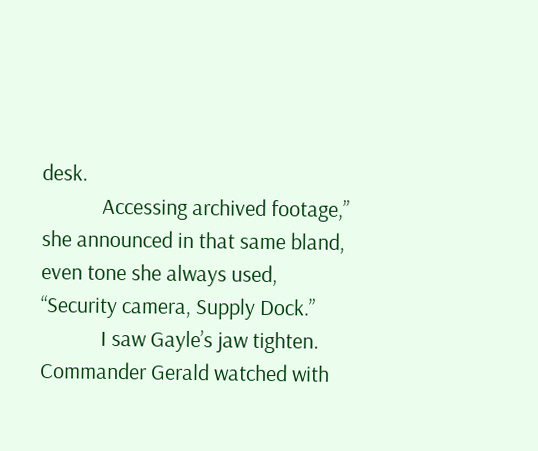desk.
            Accessing archived footage,” she announced in that same bland, even tone she always used, “Security camera, Supply Dock.”
            I saw Gayle’s jaw tighten. Commander Gerald watched with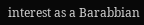interest as a Barabbian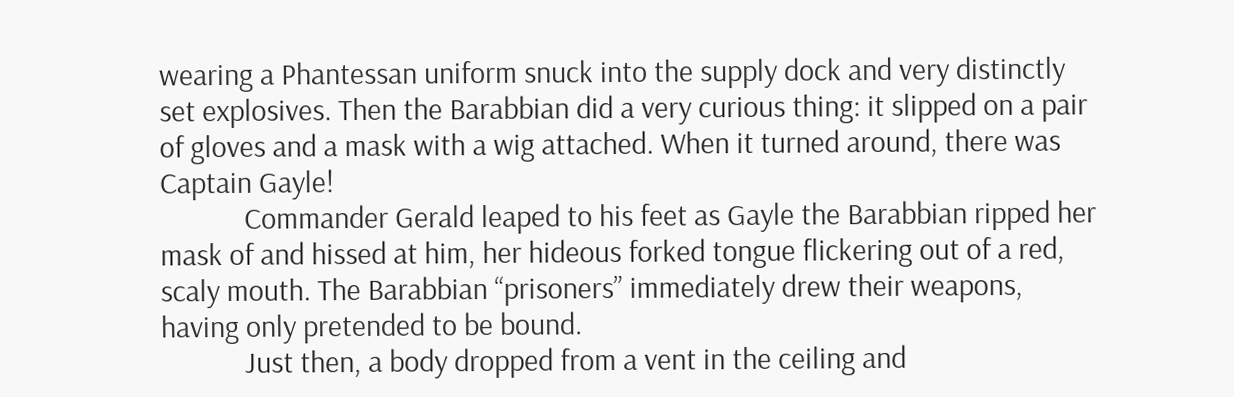wearing a Phantessan uniform snuck into the supply dock and very distinctly set explosives. Then the Barabbian did a very curious thing: it slipped on a pair of gloves and a mask with a wig attached. When it turned around, there was Captain Gayle!
            Commander Gerald leaped to his feet as Gayle the Barabbian ripped her mask of and hissed at him, her hideous forked tongue flickering out of a red, scaly mouth. The Barabbian “prisoners” immediately drew their weapons, having only pretended to be bound.
            Just then, a body dropped from a vent in the ceiling and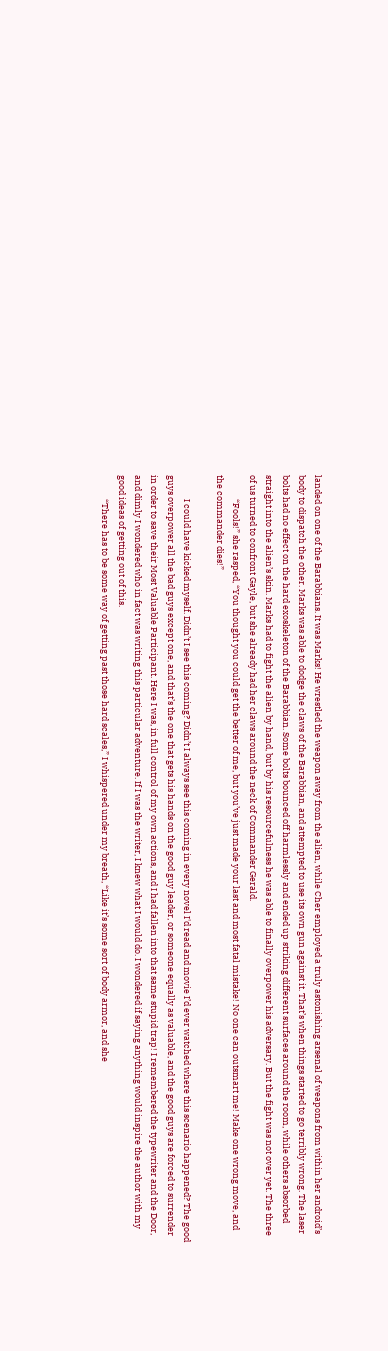landed on one of the Barabbians. It was Marks! He wrestled the weapon away from the alien, while Cher employed a truly astonishing arsenal of weapons from within her android’s body to dispatch the other. Marks was able to dodge the claws of the Barabbian, and attempted to use its own gun against it. That’s when things started to go terribly wrong. The laser bolts had no effect on the hard exoskeleton of the Barabbian. Some bolts bounced off harmlessly and ended up striking different surfaces around the room, while others absorbed straight into the alien’s skin. Marks had to fight the alien by hand, but by his resourcefulness he was able to finally overpower his adversary. But the fight was not over yet. The three of us turned to confront Gayle, but she already had her claws around the neck of Commander Gerald.
            “Fools!” she rasped, “You thought you could get the better of me, but you’ve just made your last and most fatal mistake! No one can outsmart me! Make one wrong move, and the commander dies!”

            I could have kicked myself. Didn’t I see this coming? Didn’t I always see this coming in every novel I'd read and movie I’d ever watched where this scenario happened? The good guys overpower all the bad guys except one, and that’s the one that gets his hands on the good guy leader, or someone equally as valuable, and the good guys are forced to surrender in order to save their Most Valuable Participant. Here I was, in full control of my own actions, and I had fallen into that same stupid trap! I remembered the typewriter and the Door, and dimly I wondered who in fact was writing this particular adventure. If I was the writer, I knew what I would do. I wondered if saying anything would inspire the author with my good ideas of getting out of this.
            “There has to be some way of getting past those hard scales,” I whispered under my breath, “Like it’s some sort of body armor, and she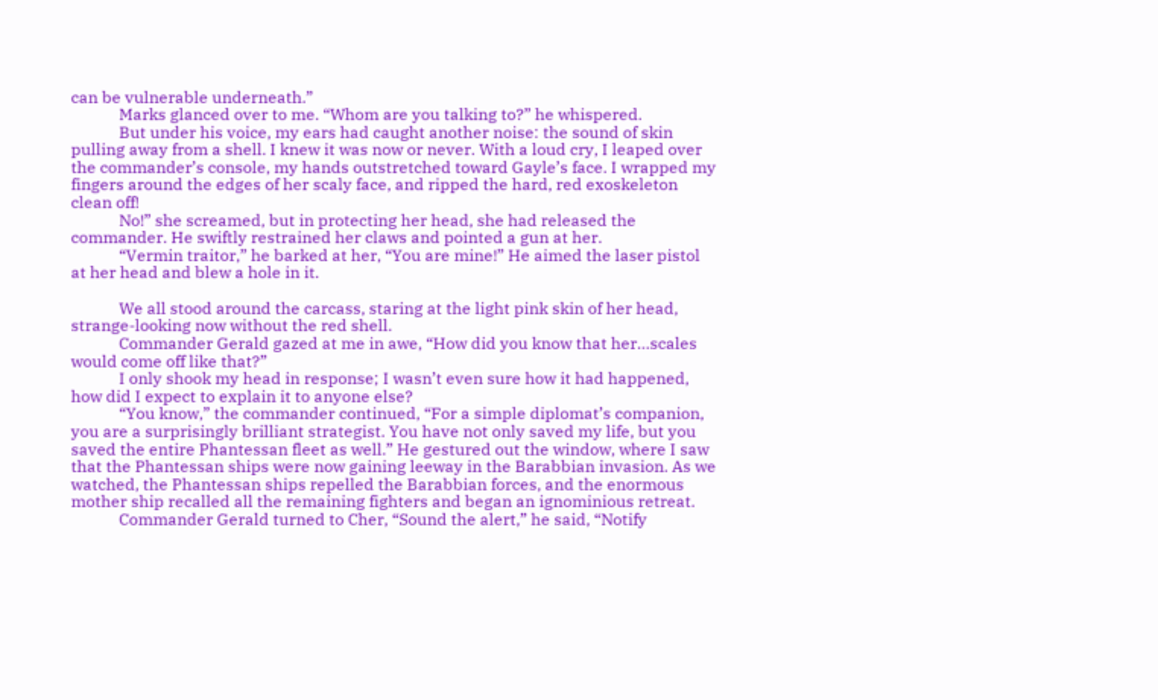can be vulnerable underneath.”
            Marks glanced over to me. “Whom are you talking to?” he whispered.
            But under his voice, my ears had caught another noise: the sound of skin pulling away from a shell. I knew it was now or never. With a loud cry, I leaped over the commander’s console, my hands outstretched toward Gayle’s face. I wrapped my fingers around the edges of her scaly face, and ripped the hard, red exoskeleton clean off!
            No!” she screamed, but in protecting her head, she had released the commander. He swiftly restrained her claws and pointed a gun at her.
            “Vermin traitor,” he barked at her, “You are mine!” He aimed the laser pistol at her head and blew a hole in it.

            We all stood around the carcass, staring at the light pink skin of her head, strange-looking now without the red shell.
            Commander Gerald gazed at me in awe, “How did you know that her…scales would come off like that?”
            I only shook my head in response; I wasn’t even sure how it had happened, how did I expect to explain it to anyone else?
            “You know,” the commander continued, “For a simple diplomat’s companion, you are a surprisingly brilliant strategist. You have not only saved my life, but you saved the entire Phantessan fleet as well.” He gestured out the window, where I saw that the Phantessan ships were now gaining leeway in the Barabbian invasion. As we watched, the Phantessan ships repelled the Barabbian forces, and the enormous mother ship recalled all the remaining fighters and began an ignominious retreat.
            Commander Gerald turned to Cher, “Sound the alert,” he said, “Notify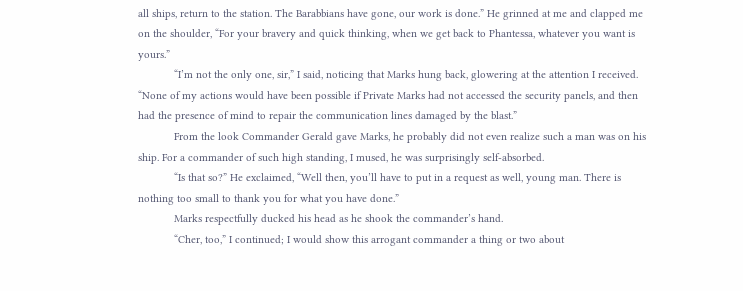all ships, return to the station. The Barabbians have gone, our work is done.” He grinned at me and clapped me on the shoulder, “For your bravery and quick thinking, when we get back to Phantessa, whatever you want is yours.”
            “I’m not the only one, sir,” I said, noticing that Marks hung back, glowering at the attention I received. “None of my actions would have been possible if Private Marks had not accessed the security panels, and then had the presence of mind to repair the communication lines damaged by the blast.”
            From the look Commander Gerald gave Marks, he probably did not even realize such a man was on his ship. For a commander of such high standing, I mused, he was surprisingly self-absorbed.
            “Is that so?” He exclaimed, “Well then, you’ll have to put in a request as well, young man. There is nothing too small to thank you for what you have done.”
            Marks respectfully ducked his head as he shook the commander’s hand.
            “Cher, too,” I continued; I would show this arrogant commander a thing or two about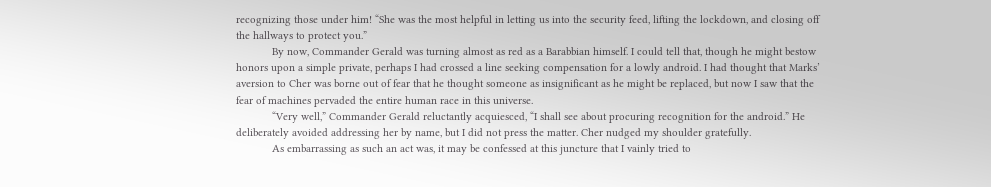recognizing those under him! “She was the most helpful in letting us into the security feed, lifting the lockdown, and closing off the hallways to protect you.”
            By now, Commander Gerald was turning almost as red as a Barabbian himself. I could tell that, though he might bestow honors upon a simple private, perhaps I had crossed a line seeking compensation for a lowly android. I had thought that Marks’ aversion to Cher was borne out of fear that he thought someone as insignificant as he might be replaced, but now I saw that the fear of machines pervaded the entire human race in this universe.
            “Very well,” Commander Gerald reluctantly acquiesced, “I shall see about procuring recognition for the android.” He deliberately avoided addressing her by name, but I did not press the matter. Cher nudged my shoulder gratefully.
            As embarrassing as such an act was, it may be confessed at this juncture that I vainly tried to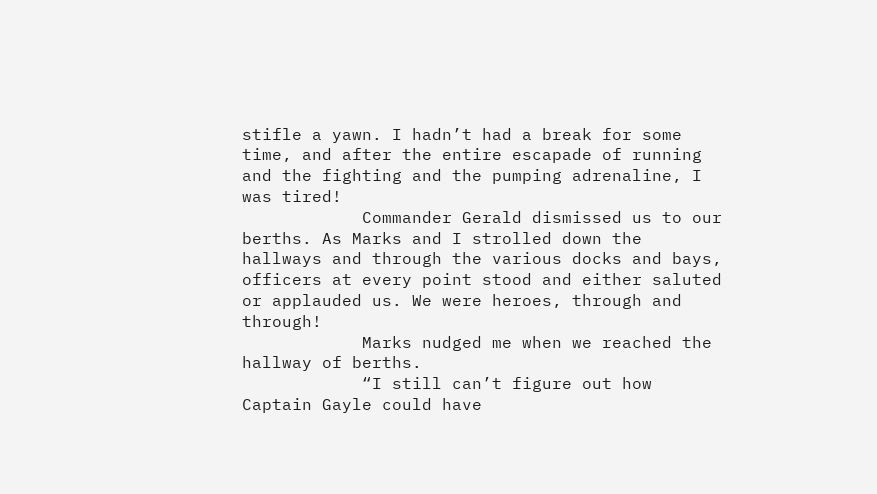stifle a yawn. I hadn’t had a break for some time, and after the entire escapade of running and the fighting and the pumping adrenaline, I was tired!
            Commander Gerald dismissed us to our berths. As Marks and I strolled down the hallways and through the various docks and bays, officers at every point stood and either saluted or applauded us. We were heroes, through and through!
            Marks nudged me when we reached the hallway of berths.
            “I still can’t figure out how Captain Gayle could have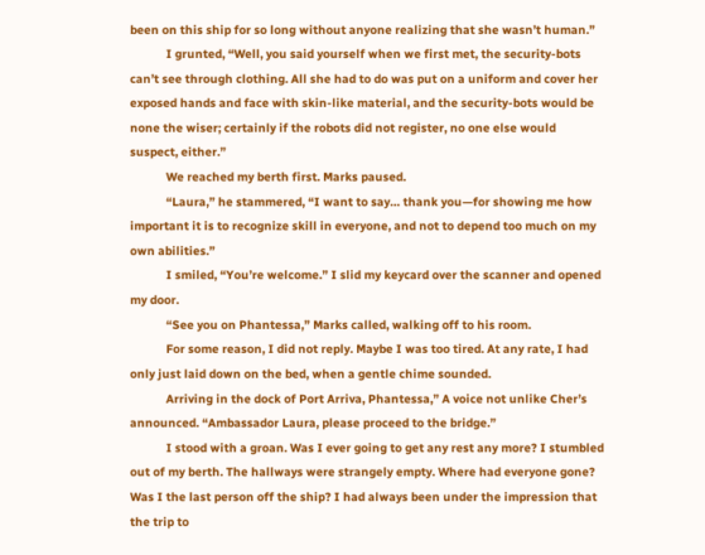been on this ship for so long without anyone realizing that she wasn’t human.”
            I grunted, “Well, you said yourself when we first met, the security-bots can’t see through clothing. All she had to do was put on a uniform and cover her exposed hands and face with skin-like material, and the security-bots would be none the wiser; certainly if the robots did not register, no one else would suspect, either.”
            We reached my berth first. Marks paused.
            “Laura,” he stammered, “I want to say… thank you—for showing me how important it is to recognize skill in everyone, and not to depend too much on my own abilities.”
            I smiled, “You’re welcome.” I slid my keycard over the scanner and opened my door.
            “See you on Phantessa,” Marks called, walking off to his room.
            For some reason, I did not reply. Maybe I was too tired. At any rate, I had only just laid down on the bed, when a gentle chime sounded.
            Arriving in the dock of Port Arriva, Phantessa,” A voice not unlike Cher’s announced. “Ambassador Laura, please proceed to the bridge.”
            I stood with a groan. Was I ever going to get any rest any more? I stumbled out of my berth. The hallways were strangely empty. Where had everyone gone? Was I the last person off the ship? I had always been under the impression that the trip to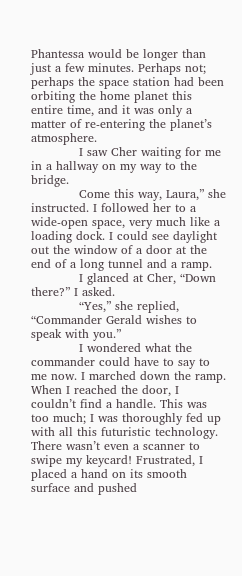Phantessa would be longer than just a few minutes. Perhaps not; perhaps the space station had been orbiting the home planet this entire time, and it was only a matter of re-entering the planet’s atmosphere.
            I saw Cher waiting for me in a hallway on my way to the bridge.
            Come this way, Laura,” she instructed. I followed her to a wide-open space, very much like a loading dock. I could see daylight out the window of a door at the end of a long tunnel and a ramp.
            I glanced at Cher, “Down there?” I asked.
            “Yes,” she replied, “Commander Gerald wishes to speak with you.”
            I wondered what the commander could have to say to me now. I marched down the ramp. When I reached the door, I couldn’t find a handle. This was too much; I was thoroughly fed up with all this futuristic technology. There wasn’t even a scanner to swipe my keycard! Frustrated, I placed a hand on its smooth surface and pushed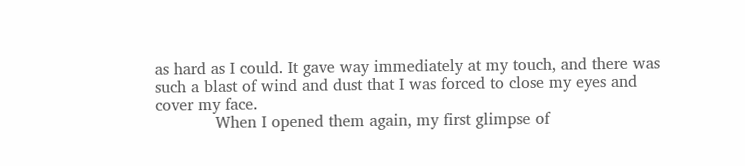as hard as I could. It gave way immediately at my touch, and there was such a blast of wind and dust that I was forced to close my eyes and cover my face.
            When I opened them again, my first glimpse of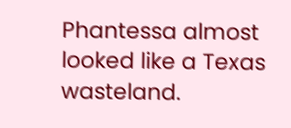Phantessa almost looked like a Texas wasteland.